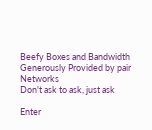Beefy Boxes and Bandwidth Generously Provided by pair Networks
Don't ask to ask, just ask

Enter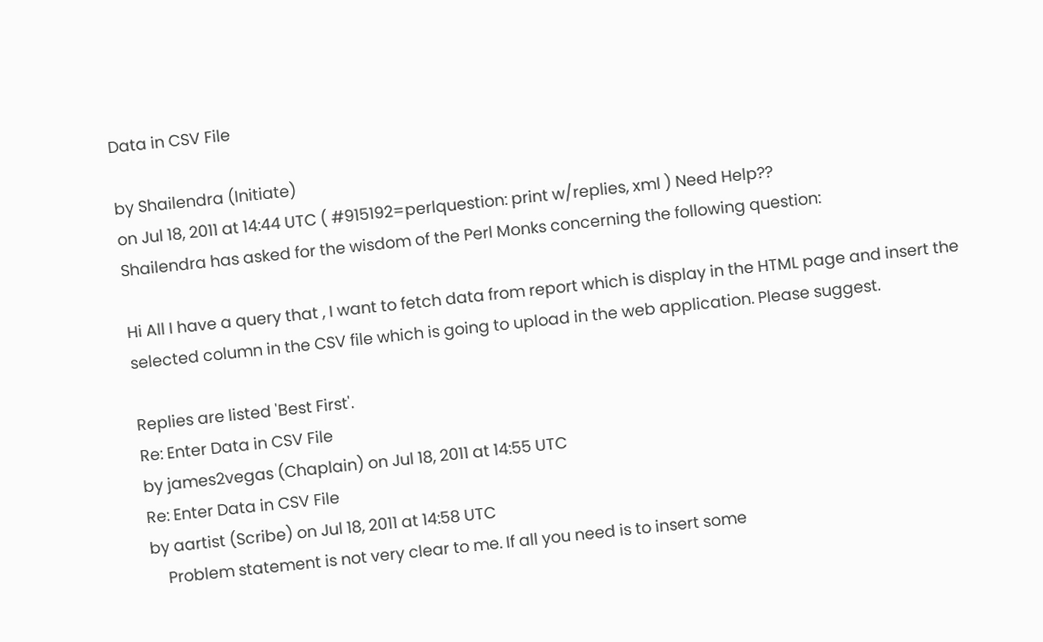Data in CSV File

by Shailendra (Initiate)
on Jul 18, 2011 at 14:44 UTC ( #915192=perlquestion: print w/replies, xml ) Need Help??
Shailendra has asked for the wisdom of the Perl Monks concerning the following question:

Hi All I have a query that , I want to fetch data from report which is display in the HTML page and insert the selected column in the CSV file which is going to upload in the web application. Please suggest.

Replies are listed 'Best First'.
Re: Enter Data in CSV File
by james2vegas (Chaplain) on Jul 18, 2011 at 14:55 UTC
Re: Enter Data in CSV File
by aartist (Scribe) on Jul 18, 2011 at 14:58 UTC
    Problem statement is not very clear to me. If all you need is to insert some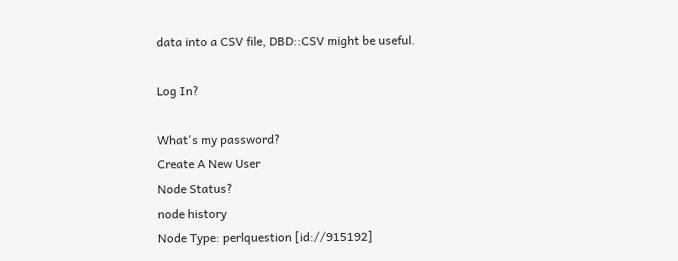data into a CSV file, DBD::CSV might be useful.

Log In?

What's my password?
Create A New User
Node Status?
node history
Node Type: perlquestion [id://915192]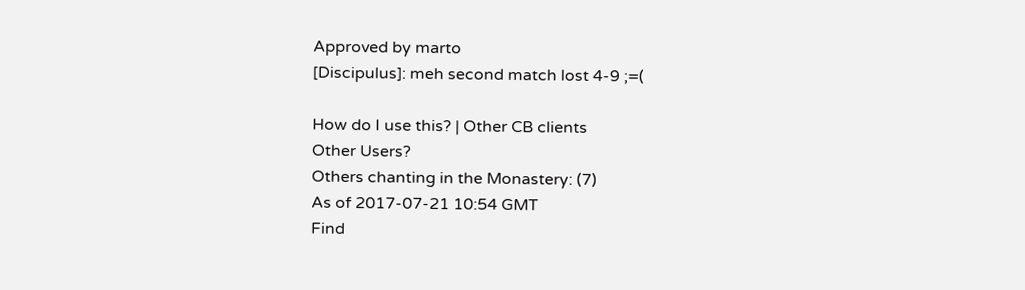Approved by marto
[Discipulus]: meh second match lost 4-9 ;=(

How do I use this? | Other CB clients
Other Users?
Others chanting in the Monastery: (7)
As of 2017-07-21 10:54 GMT
Find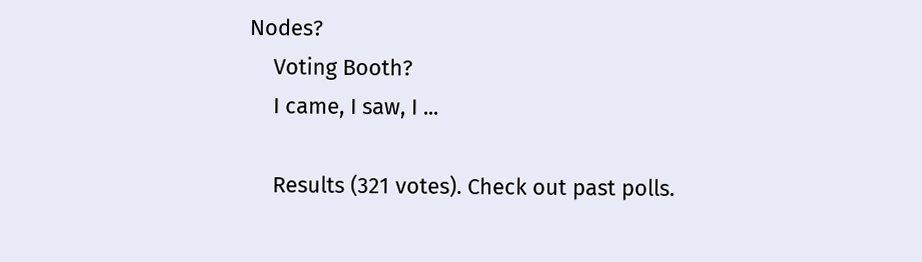Nodes?
    Voting Booth?
    I came, I saw, I ...

    Results (321 votes). Check out past polls.